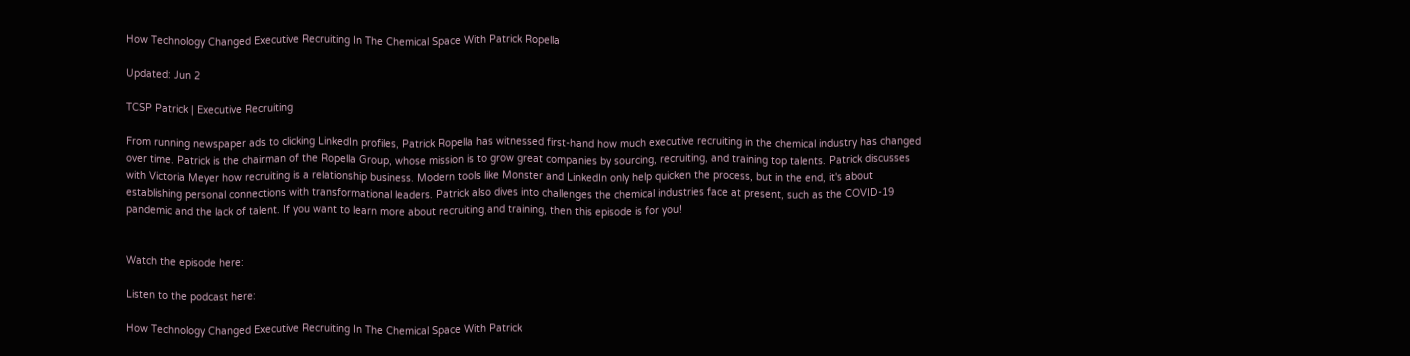How Technology Changed Executive Recruiting In The Chemical Space With Patrick Ropella

Updated: Jun 2

TCSP Patrick | Executive Recruiting

From running newspaper ads to clicking LinkedIn profiles, Patrick Ropella has witnessed first-hand how much executive recruiting in the chemical industry has changed over time. Patrick is the chairman of the Ropella Group, whose mission is to grow great companies by sourcing, recruiting, and training top talents. Patrick discusses with Victoria Meyer how recruiting is a relationship business. Modern tools like Monster and LinkedIn only help quicken the process, but in the end, it's about establishing personal connections with transformational leaders. Patrick also dives into challenges the chemical industries face at present, such as the COVID-19 pandemic and the lack of talent. If you want to learn more about recruiting and training, then this episode is for you!


Watch the episode here:

Listen to the podcast here:

How Technology Changed Executive Recruiting In The Chemical Space With Patrick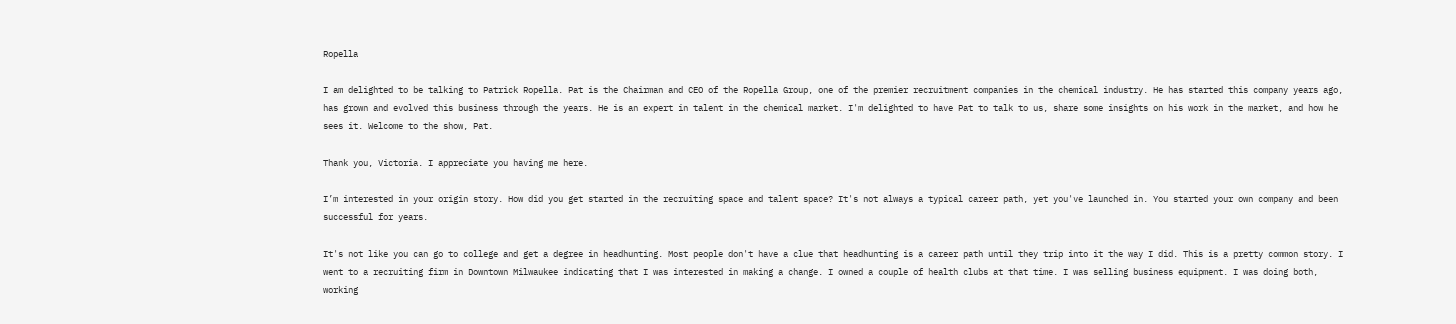Ropella

I am delighted to be talking to Patrick Ropella. Pat is the Chairman and CEO of the Ropella Group, one of the premier recruitment companies in the chemical industry. He has started this company years ago, has grown and evolved this business through the years. He is an expert in talent in the chemical market. I'm delighted to have Pat to talk to us, share some insights on his work in the market, and how he sees it. Welcome to the show, Pat.

Thank you, Victoria. I appreciate you having me here.

I’m interested in your origin story. How did you get started in the recruiting space and talent space? It's not always a typical career path, yet you've launched in. You started your own company and been successful for years.

It's not like you can go to college and get a degree in headhunting. Most people don't have a clue that headhunting is a career path until they trip into it the way I did. This is a pretty common story. I went to a recruiting firm in Downtown Milwaukee indicating that I was interested in making a change. I owned a couple of health clubs at that time. I was selling business equipment. I was doing both, working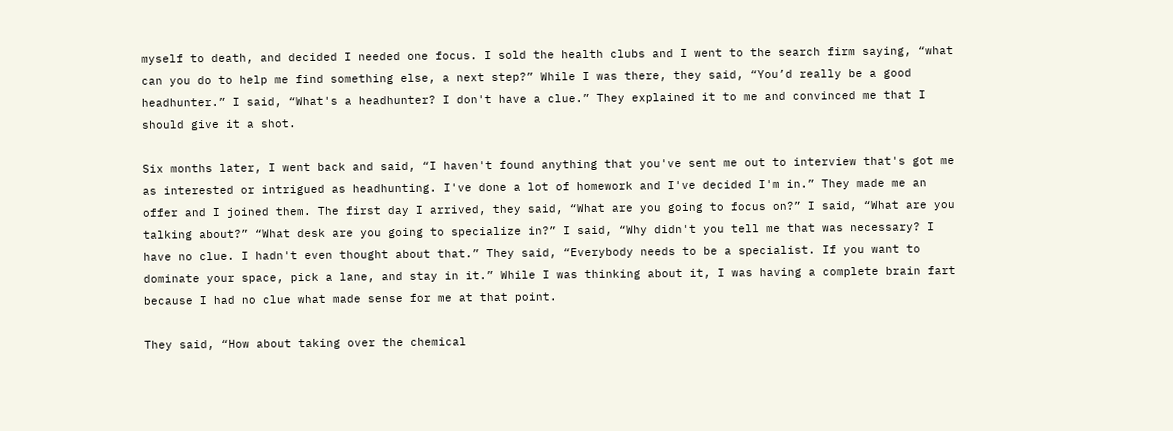myself to death, and decided I needed one focus. I sold the health clubs and I went to the search firm saying, “what can you do to help me find something else, a next step?” While I was there, they said, “You’d really be a good headhunter.” I said, “What's a headhunter? I don't have a clue.” They explained it to me and convinced me that I should give it a shot.

Six months later, I went back and said, “I haven't found anything that you've sent me out to interview that's got me as interested or intrigued as headhunting. I've done a lot of homework and I've decided I'm in.” They made me an offer and I joined them. The first day I arrived, they said, “What are you going to focus on?” I said, “What are you talking about?” “What desk are you going to specialize in?” I said, “Why didn't you tell me that was necessary? I have no clue. I hadn't even thought about that.” They said, “Everybody needs to be a specialist. If you want to dominate your space, pick a lane, and stay in it.” While I was thinking about it, I was having a complete brain fart because I had no clue what made sense for me at that point.

They said, “How about taking over the chemical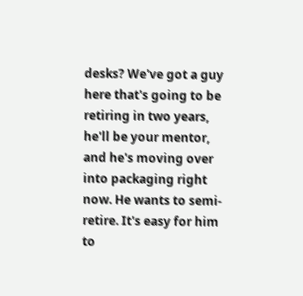desks? We've got a guy here that's going to be retiring in two years, he'll be your mentor, and he's moving over into packaging right now. He wants to semi-retire. It's easy for him to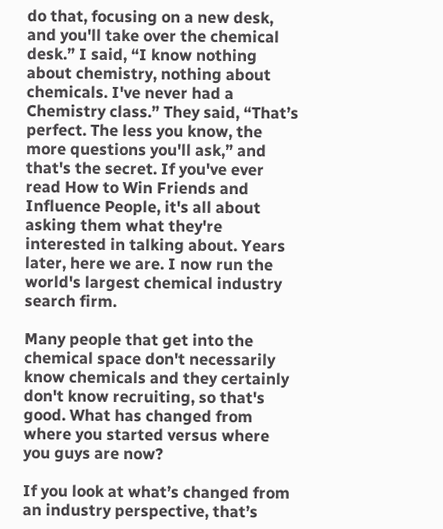do that, focusing on a new desk, and you'll take over the chemical desk.” I said, “I know nothing about chemistry, nothing about chemicals. I've never had a Chemistry class.” They said, “That’s perfect. The less you know, the more questions you'll ask,” and that's the secret. If you've ever read How to Win Friends and Influence People, it's all about asking them what they're interested in talking about. Years later, here we are. I now run the world's largest chemical industry search firm.

Many people that get into the chemical space don't necessarily know chemicals and they certainly don't know recruiting, so that's good. What has changed from where you started versus where you guys are now?

If you look at what’s changed from an industry perspective, that’s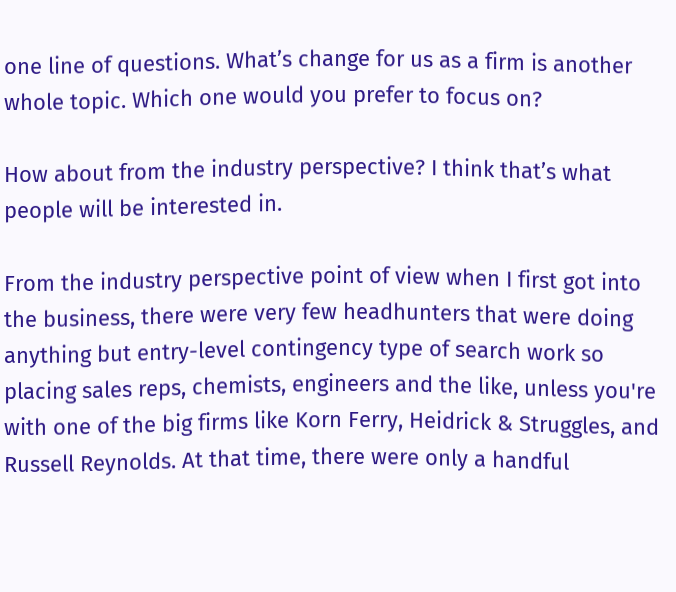one line of questions. What’s change for us as a firm is another whole topic. Which one would you prefer to focus on?

How about from the industry perspective? I think that’s what people will be interested in.

From the industry perspective point of view when I first got into the business, there were very few headhunters that were doing anything but entry-level contingency type of search work so placing sales reps, chemists, engineers and the like, unless you're with one of the big firms like Korn Ferry, Heidrick & Struggles, and Russell Reynolds. At that time, there were only a handful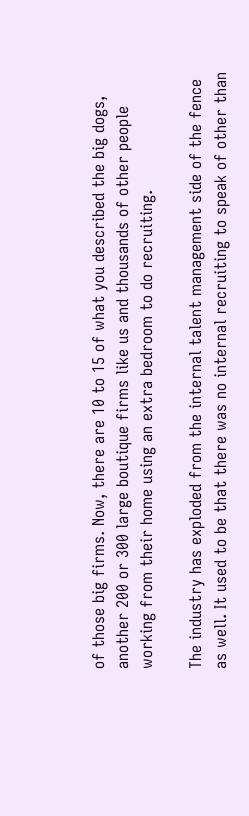of those big firms. Now, there are 10 to 15 of what you described the big dogs, another 200 or 300 large boutique firms like us and thousands of other people working from their home using an extra bedroom to do recruiting.

The industry has exploded from the internal talent management side of the fence as well. It used to be that there was no internal recruiting to speak of other than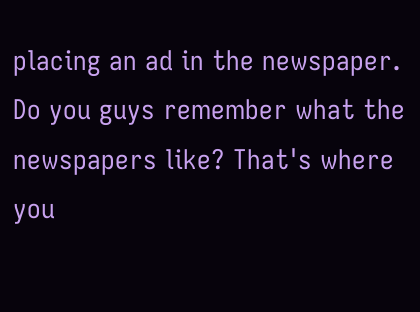placing an ad in the newspaper. Do you guys remember what the newspapers like? That's where you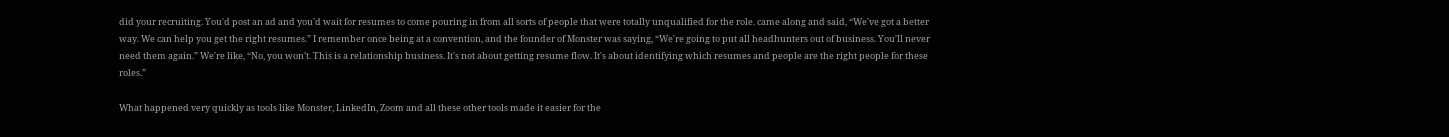did your recruiting. You'd post an ad and you'd wait for resumes to come pouring in from all sorts of people that were totally unqualified for the role. came along and said, “We've got a better way. We can help you get the right resumes.” I remember once being at a convention, and the founder of Monster was saying, “We're going to put all headhunters out of business. You'll never need them again.” We're like, “No, you won’t. This is a relationship business. It's not about getting resume flow. It's about identifying which resumes and people are the right people for these roles.”

What happened very quickly as tools like Monster, LinkedIn, Zoom and all these other tools made it easier for the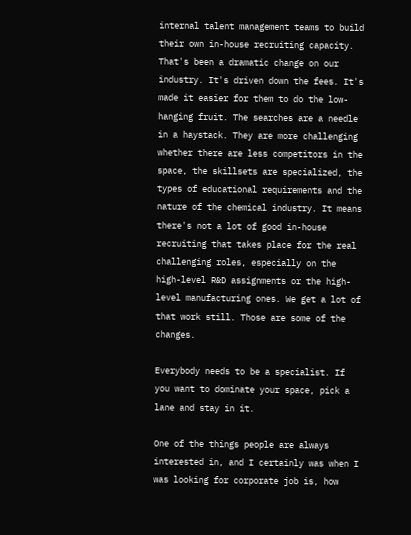internal talent management teams to build their own in-house recruiting capacity. That's been a dramatic change on our industry. It's driven down the fees. It's made it easier for them to do the low-hanging fruit. The searches are a needle in a haystack. They are more challenging whether there are less competitors in the space, the skillsets are specialized, the types of educational requirements and the nature of the chemical industry. It means there's not a lot of good in-house recruiting that takes place for the real challenging roles, especially on the high-level R&D assignments or the high-level manufacturing ones. We get a lot of that work still. Those are some of the changes.

Everybody needs to be a specialist. If you want to dominate your space, pick a lane and stay in it.

One of the things people are always interested in, and I certainly was when I was looking for corporate job is, how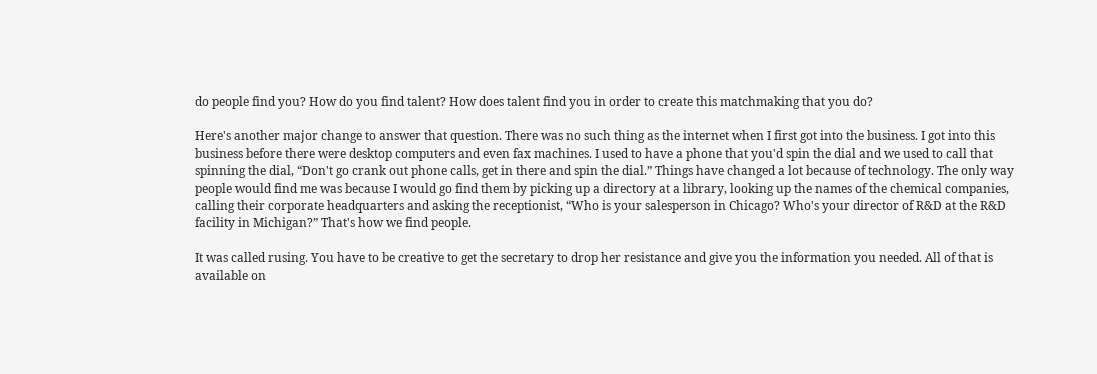do people find you? How do you find talent? How does talent find you in order to create this matchmaking that you do?

Here's another major change to answer that question. There was no such thing as the internet when I first got into the business. I got into this business before there were desktop computers and even fax machines. I used to have a phone that you'd spin the dial and we used to call that spinning the dial, “Don't go crank out phone calls, get in there and spin the dial.” Things have changed a lot because of technology. The only way people would find me was because I would go find them by picking up a directory at a library, looking up the names of the chemical companies, calling their corporate headquarters and asking the receptionist, “Who is your salesperson in Chicago? Who's your director of R&D at the R&D facility in Michigan?” That's how we find people.

It was called rusing. You have to be creative to get the secretary to drop her resistance and give you the information you needed. All of that is available on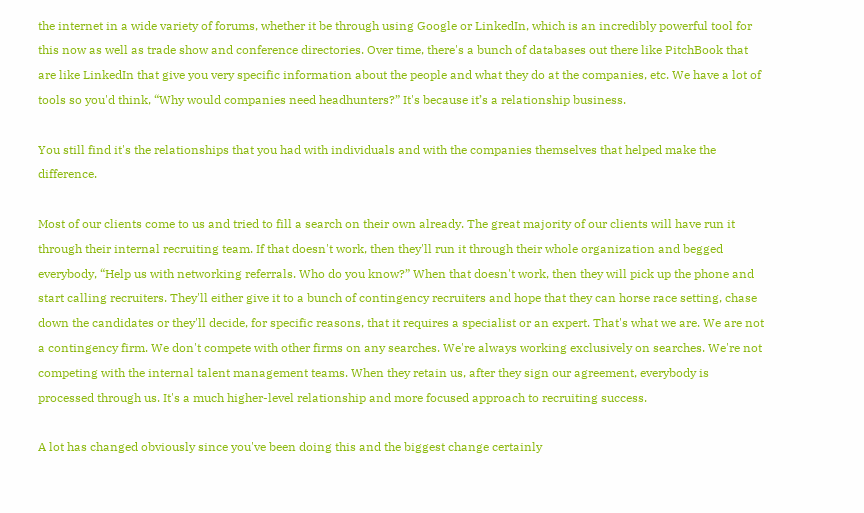the internet in a wide variety of forums, whether it be through using Google or LinkedIn, which is an incredibly powerful tool for this now as well as trade show and conference directories. Over time, there's a bunch of databases out there like PitchBook that are like LinkedIn that give you very specific information about the people and what they do at the companies, etc. We have a lot of tools so you'd think, “Why would companies need headhunters?” It's because it’s a relationship business.

You still find it's the relationships that you had with individuals and with the companies themselves that helped make the difference.

Most of our clients come to us and tried to fill a search on their own already. The great majority of our clients will have run it through their internal recruiting team. If that doesn't work, then they'll run it through their whole organization and begged everybody, “Help us with networking referrals. Who do you know?” When that doesn't work, then they will pick up the phone and start calling recruiters. They'll either give it to a bunch of contingency recruiters and hope that they can horse race setting, chase down the candidates or they'll decide, for specific reasons, that it requires a specialist or an expert. That's what we are. We are not a contingency firm. We don't compete with other firms on any searches. We're always working exclusively on searches. We're not competing with the internal talent management teams. When they retain us, after they sign our agreement, everybody is processed through us. It's a much higher-level relationship and more focused approach to recruiting success.

A lot has changed obviously since you've been doing this and the biggest change certainly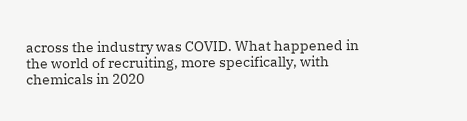across the industry was COVID. What happened in the world of recruiting, more specifically, with chemicals in 2020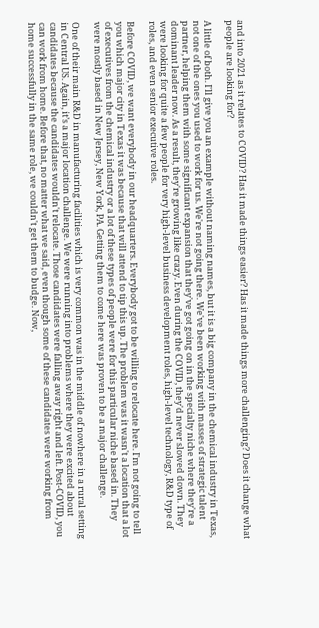and into 2021 as it relates to COVID? Has it made things easier? Has it made things more challenging? Does it change what people are looking for?

A little of both. I'll give you an example without naming names, but it is a big company in the chemical industry in Texas, not one of the ones you used to work for us. We're not going there. We've been working with masses of strategic talent partner, helping them with some significant expansion that they've got going on in the specialty niche where they're a dominant leader now. As a result, they're growing like crazy. Even during the COVID, they'd never slowed down. They were looking for quite a few people for very high-level business development roles, high-level technology, R&D type of roles, and even senior executive roles.

Before COVID, we want everybody in our headquarters. Everybody got to be willing to relocate here. I'm not going to tell you which major city in Texas it was because that will attend to tip this up. The problem was it wasn't a location that a lot of executives from the chemical industry or a lot of these types of people were for this particular niche based in. They were mostly based in New Jersey, New York, PA. Getting them to come here was proven to be a major challenge.

One of their main R&D in manufacturing facilities which is very common was in the middle of nowhere in a rural setting in Central US. Again, it’s a major location challenge. We were running into problems where they were excited about candidates because the candidates wouldn't relocate. Those candidates were falling away right and left. Post-COVID, you can work from home. Before that, no matter what we said, even though some of these candidates were working from home successfully in the same role, we couldn't get them to budge. Now,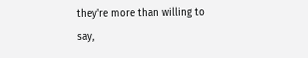they're more than willing to say,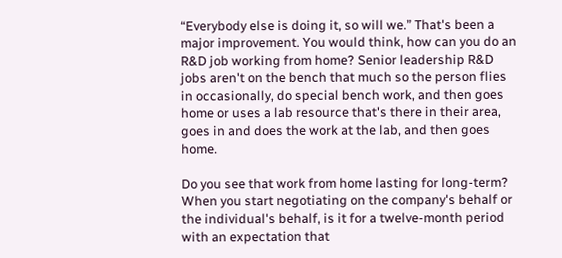“Everybody else is doing it, so will we.” That's been a major improvement. You would think, how can you do an R&D job working from home? Senior leadership R&D jobs aren't on the bench that much so the person flies in occasionally, do special bench work, and then goes home or uses a lab resource that's there in their area, goes in and does the work at the lab, and then goes home.

Do you see that work from home lasting for long-term? When you start negotiating on the company's behalf or the individual's behalf, is it for a twelve-month period with an expectation that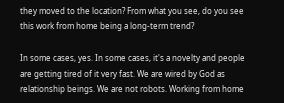they moved to the location? From what you see, do you see this work from home being a long-term trend?

In some cases, yes. In some cases, it's a novelty and people are getting tired of it very fast. We are wired by God as relationship beings. We are not robots. Working from home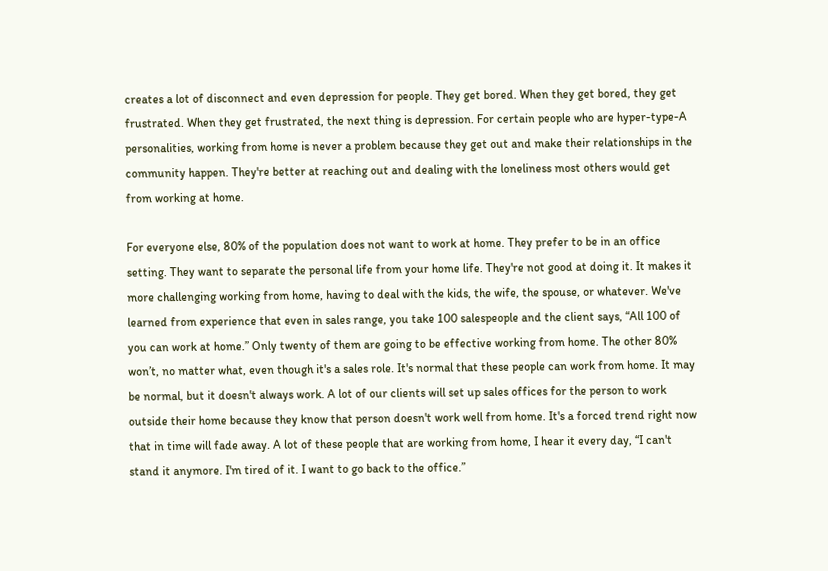creates a lot of disconnect and even depression for people. They get bored. When they get bored, they get frustrated. When they get frustrated, the next thing is depression. For certain people who are hyper-type-A personalities, working from home is never a problem because they get out and make their relationships in the community happen. They're better at reaching out and dealing with the loneliness most others would get from working at home.

For everyone else, 80% of the population does not want to work at home. They prefer to be in an office setting. They want to separate the personal life from your home life. They're not good at doing it. It makes it more challenging working from home, having to deal with the kids, the wife, the spouse, or whatever. We've learned from experience that even in sales range, you take 100 salespeople and the client says, “All 100 of you can work at home.” Only twenty of them are going to be effective working from home. The other 80% won’t, no matter what, even though it's a sales role. It's normal that these people can work from home. It may be normal, but it doesn't always work. A lot of our clients will set up sales offices for the person to work outside their home because they know that person doesn't work well from home. It's a forced trend right now that in time will fade away. A lot of these people that are working from home, I hear it every day, “I can't stand it anymore. I'm tired of it. I want to go back to the office.”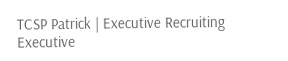TCSP Patrick | Executive Recruiting
Executive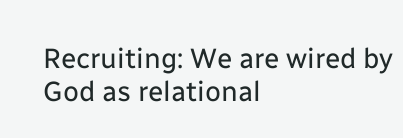Recruiting: We are wired by God as relational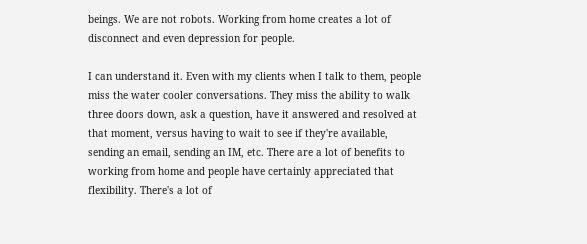beings. We are not robots. Working from home creates a lot of disconnect and even depression for people.

I can understand it. Even with my clients when I talk to them, people miss the water cooler conversations. They miss the ability to walk three doors down, ask a question, have it answered and resolved at that moment, versus having to wait to see if they're available, sending an email, sending an IM, etc. There are a lot of benefits to working from home and people have certainly appreciated that flexibility. There's a lot of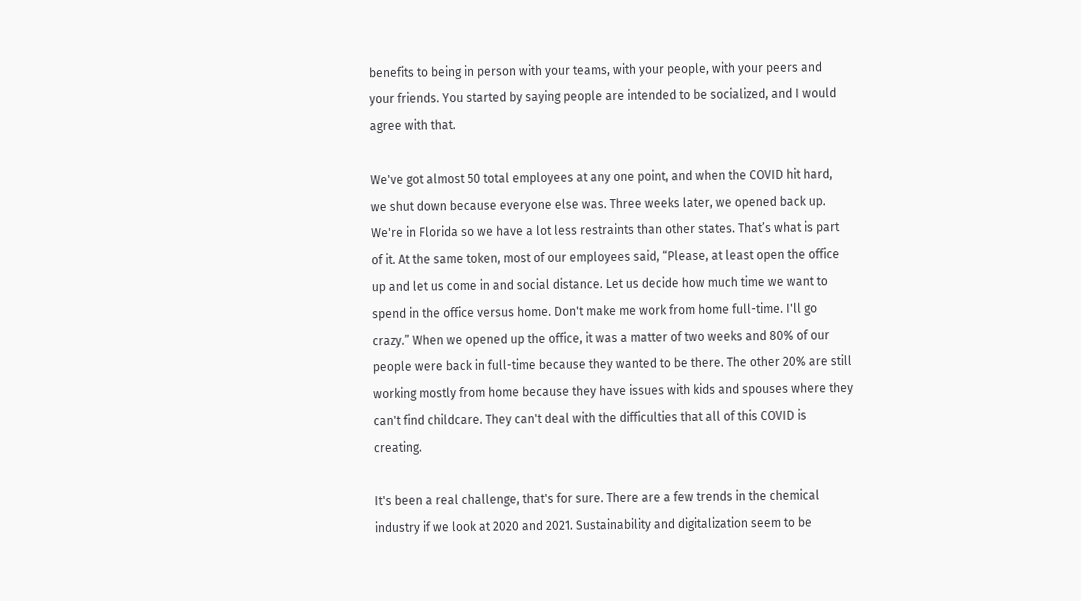benefits to being in person with your teams, with your people, with your peers and your friends. You started by saying people are intended to be socialized, and I would agree with that.

We've got almost 50 total employees at any one point, and when the COVID hit hard, we shut down because everyone else was. Three weeks later, we opened back up. We're in Florida so we have a lot less restraints than other states. That’s what is part of it. At the same token, most of our employees said, “Please, at least open the office up and let us come in and social distance. Let us decide how much time we want to spend in the office versus home. Don't make me work from home full-time. I'll go crazy.” When we opened up the office, it was a matter of two weeks and 80% of our people were back in full-time because they wanted to be there. The other 20% are still working mostly from home because they have issues with kids and spouses where they can't find childcare. They can't deal with the difficulties that all of this COVID is creating.

It's been a real challenge, that's for sure. There are a few trends in the chemical industry if we look at 2020 and 2021. Sustainability and digitalization seem to be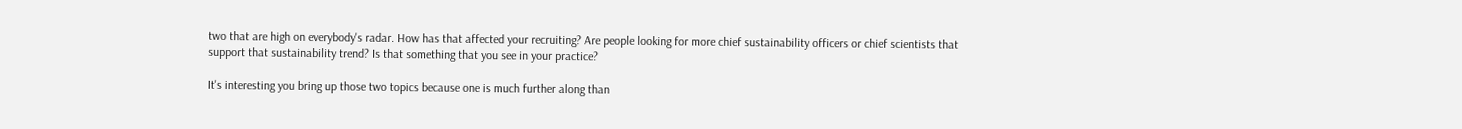two that are high on everybody's radar. How has that affected your recruiting? Are people looking for more chief sustainability officers or chief scientists that support that sustainability trend? Is that something that you see in your practice?

It's interesting you bring up those two topics because one is much further along than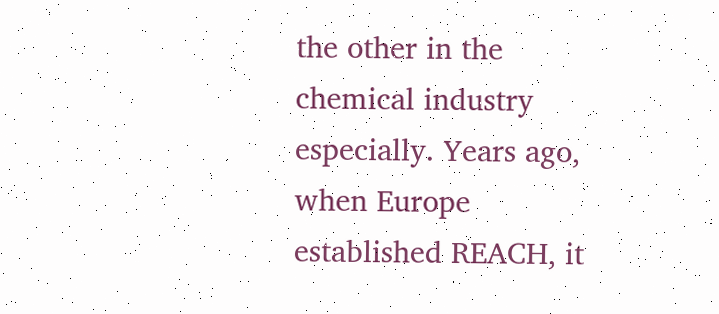the other in the chemical industry especially. Years ago, when Europe established REACH, it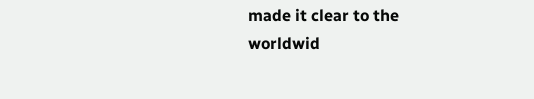made it clear to the worldwid